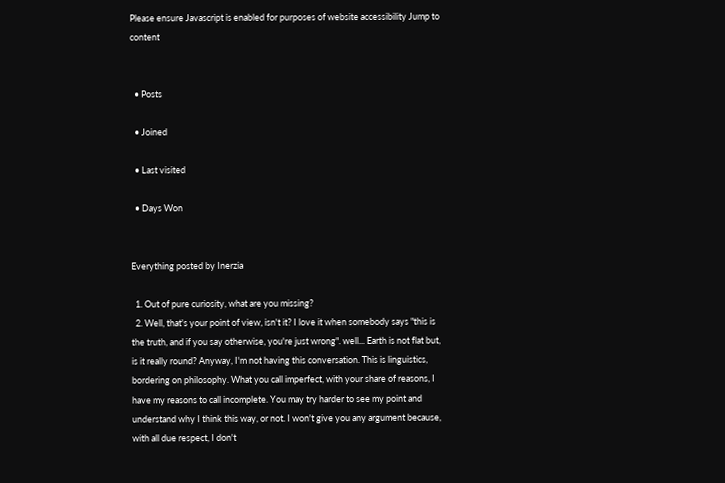Please ensure Javascript is enabled for purposes of website accessibility Jump to content


  • Posts

  • Joined

  • Last visited

  • Days Won


Everything posted by Inerzia

  1. Out of pure curiosity, what are you missing?
  2. Well, that's your point of view, isn't it? I love it when somebody says "this is the truth, and if you say otherwise, you're just wrong". well... Earth is not flat but, is it really round? Anyway, I'm not having this conversation. This is linguistics, bordering on philosophy. What you call imperfect, with your share of reasons, I have my reasons to call incomplete. You may try harder to see my point and understand why I think this way, or not. I won't give you any argument because, with all due respect, I don't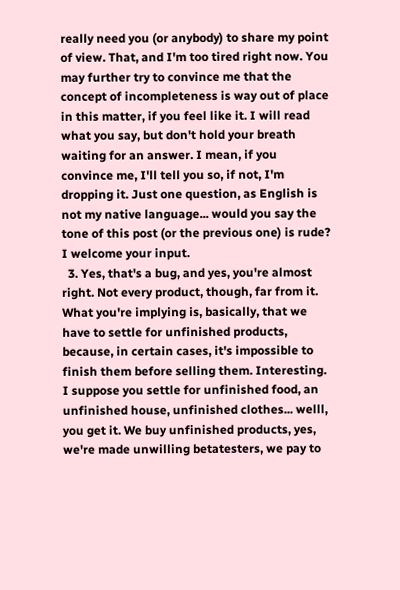really need you (or anybody) to share my point of view. That, and I'm too tired right now. You may further try to convince me that the concept of incompleteness is way out of place in this matter, if you feel like it. I will read what you say, but don't hold your breath waiting for an answer. I mean, if you convince me, I'll tell you so, if not, I'm dropping it. Just one question, as English is not my native language... would you say the tone of this post (or the previous one) is rude? I welcome your input.
  3. Yes, that's a bug, and yes, you're almost right. Not every product, though, far from it. What you're implying is, basically, that we have to settle for unfinished products, because, in certain cases, it's impossible to finish them before selling them. Interesting. I suppose you settle for unfinished food, an unfinished house, unfinished clothes... welll, you get it. We buy unfinished products, yes, we're made unwilling betatesters, we pay to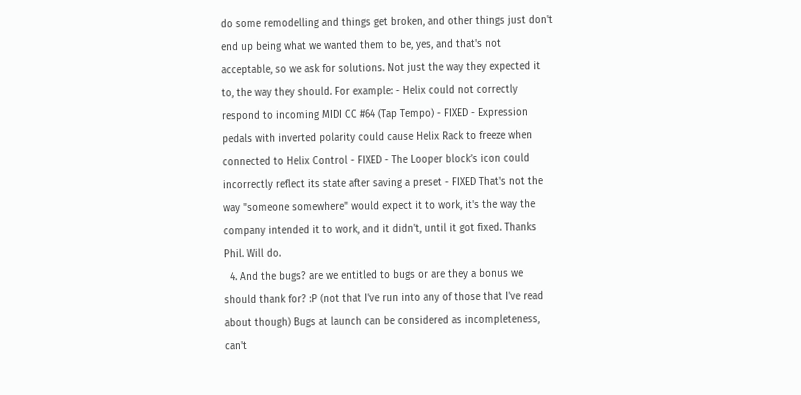do some remodelling and things get broken, and other things just don't end up being what we wanted them to be, yes, and that's not acceptable, so we ask for solutions. Not just the way they expected it to, the way they should. For example: - Helix could not correctly respond to incoming MIDI CC #64 (Tap Tempo) - FIXED - Expression pedals with inverted polarity could cause Helix Rack to freeze when connected to Helix Control - FIXED - The Looper block’s icon could incorrectly reflect its state after saving a preset - FIXED That's not the way "someone somewhere" would expect it to work, it's the way the company intended it to work, and it didn't, until it got fixed. Thanks Phil. Will do.
  4. And the bugs? are we entitled to bugs or are they a bonus we should thank for? :P (not that I've run into any of those that I've read about though) Bugs at launch can be considered as incompleteness, can't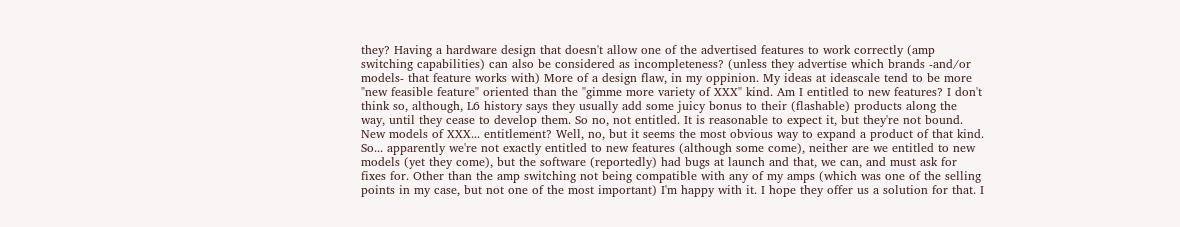they? Having a hardware design that doesn't allow one of the advertised features to work correctly (amp switching capabilities) can also be considered as incompleteness? (unless they advertise which brands -and/or models- that feature works with) More of a design flaw, in my oppinion. My ideas at ideascale tend to be more "new feasible feature" oriented than the "gimme more variety of XXX" kind. Am I entitled to new features? I don't think so, although, L6 history says they usually add some juicy bonus to their (flashable) products along the way, until they cease to develop them. So no, not entitled. It is reasonable to expect it, but they're not bound. New models of XXX... entitlement? Well, no, but it seems the most obvious way to expand a product of that kind. So... apparently we're not exactly entitled to new features (although some come), neither are we entitled to new models (yet they come), but the software (reportedly) had bugs at launch and that, we can, and must ask for fixes for. Other than the amp switching not being compatible with any of my amps (which was one of the selling points in my case, but not one of the most important) I'm happy with it. I hope they offer us a solution for that. I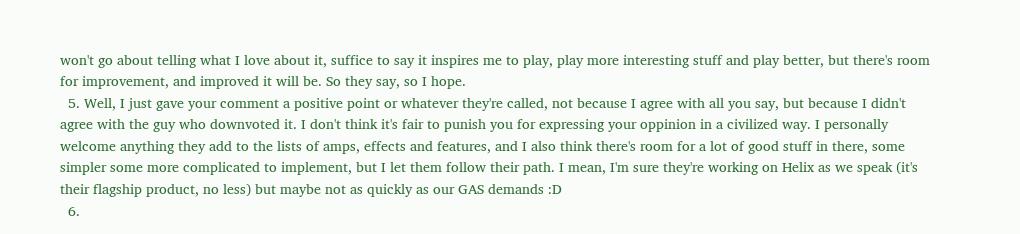won't go about telling what I love about it, suffice to say it inspires me to play, play more interesting stuff and play better, but there's room for improvement, and improved it will be. So they say, so I hope.
  5. Well, I just gave your comment a positive point or whatever they're called, not because I agree with all you say, but because I didn't agree with the guy who downvoted it. I don't think it's fair to punish you for expressing your oppinion in a civilized way. I personally welcome anything they add to the lists of amps, effects and features, and I also think there's room for a lot of good stuff in there, some simpler some more complicated to implement, but I let them follow their path. I mean, I'm sure they're working on Helix as we speak (it's their flagship product, no less) but maybe not as quickly as our GAS demands :D
  6.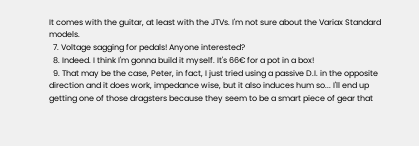It comes with the guitar, at least with the JTVs. I'm not sure about the Variax Standard models.
  7. Voltage sagging for pedals! Anyone interested?
  8. Indeed. I think I'm gonna build it myself. It's 66€ for a pot in a box!
  9. That may be the case, Peter, in fact, I just tried using a passive D.I. in the opposite direction and it does work, impedance wise, but it also induces hum so... I'll end up getting one of those dragsters because they seem to be a smart piece of gear that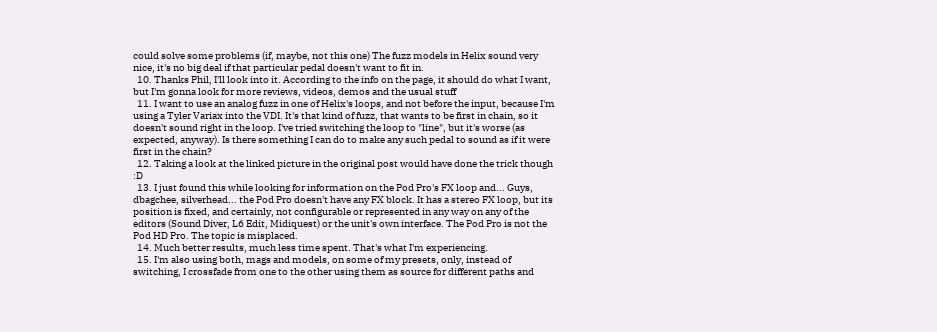could solve some problems (if, maybe, not this one) The fuzz models in Helix sound very nice, it's no big deal if that particular pedal doesn't want to fit in.
  10. Thanks Phil, I'll look into it. According to the info on the page, it should do what I want, but I'm gonna look for more reviews, videos, demos and the usual stuff
  11. I want to use an analog fuzz in one of Helix's loops, and not before the input, because I'm using a Tyler Variax into the VDI. It's that kind of fuzz, that wants to be first in chain, so it doesn't sound right in the loop. I've tried switching the loop to "line", but it's worse (as expected, anyway). Is there something I can do to make any such pedal to sound as if it were first in the chain?
  12. Taking a look at the linked picture in the original post would have done the trick though :D
  13. I just found this while looking for information on the Pod Pro's FX loop and... Guys, dbagchee, silverhead... the Pod Pro doesn't have any FX block. It has a stereo FX loop, but its position is fixed, and certainly, not configurable or represented in any way on any of the editors (Sound Diver, L6 Edit, Midiquest) or the unit's own interface. The Pod Pro is not the Pod HD Pro. The topic is misplaced.
  14. Much better results, much less time spent. That's what I'm experiencing.
  15. I'm also using both, mags and models, on some of my presets, only, instead of switching, I crossfade from one to the other using them as source for different paths and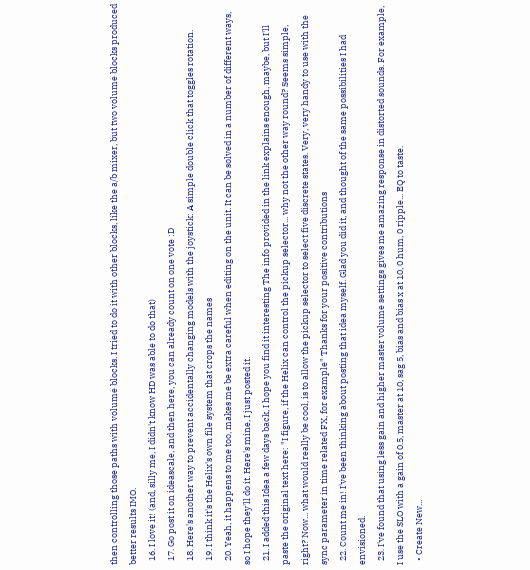then controlling those paths with volume blocks. I tried to do it with other blocks, like the a/b mixer, but two volume blocks produced better results IMO.
  16. I love it! (and, silly me, I didn't know HD was able to do that)
  17. Go post it on ideascale, and then here, you can already count on one vote :D
  18. Here's another way to prevent accidentally changing models with the joystick: A simple double click that toggles rotation.
  19. I think it's the Helix's own file system that crops the names
  20. Yeah, it happens to me too, makes me be extra careful when editing on the unit. It can be solved in a number of different ways, so I hope they'll do it. Here's mine, I just posted it.
  21. I added this Idea a few days back, I hope you find it interesting The info provided in the link explains enough, maybe, but I'll paste the original text here: "I figure, if the Helix can control the pickup selector... why not the other way round? Seems simple, right? Now... what would really be cool, is to allow the pickup selector to select five discrete states. Very, very handy to use with the sync parameter in time related FX, for example" Thanks for your positive contributions
  22. Count me in! I've been thinking about posting that idea myself. Glad you did it, and thought of the same possibilities I had envisioned.
  23. I've found that using less gain and higher master volume settings gives me amazing response in distorted sounds. For example, I use the SLO with a gain of 0.5, master at 10, sag 5, bias and bias x at 10, 0 hum, 0 ripple... EQ to taste.
  • Create New...